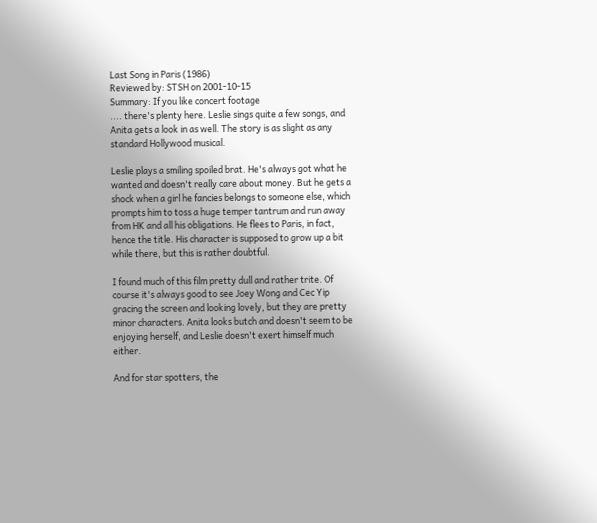Last Song in Paris (1986)
Reviewed by: STSH on 2001-10-15
Summary: If you like concert footage
.... there's plenty here. Leslie sings quite a few songs, and Anita gets a look in as well. The story is as slight as any standard Hollywood musical.

Leslie plays a smiling spoiled brat. He's always got what he wanted and doesn't really care about money. But he gets a shock when a girl he fancies belongs to someone else, which prompts him to toss a huge temper tantrum and run away from HK and all his obligations. He flees to Paris, in fact, hence the title. His character is supposed to grow up a bit while there, but this is rather doubtful.

I found much of this film pretty dull and rather trite. Of course it's always good to see Joey Wong and Cec Yip gracing the screen and looking lovely, but they are pretty minor characters. Anita looks butch and doesn't seem to be enjoying herself, and Leslie doesn't exert himself much either.

And for star spotters, the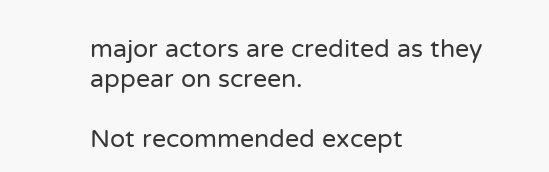major actors are credited as they appear on screen.

Not recommended except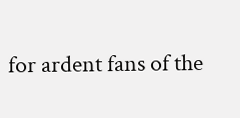for ardent fans of the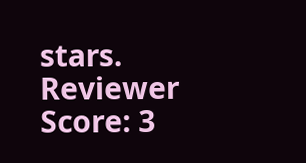stars.
Reviewer Score: 3